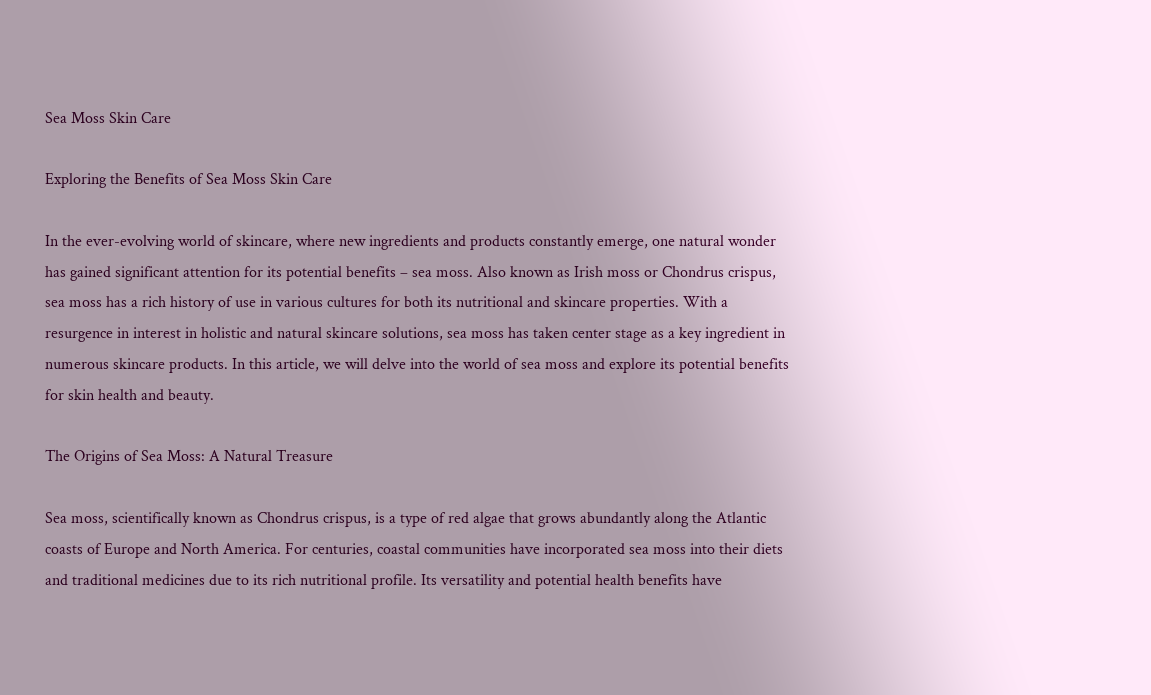Sea Moss Skin Care

Exploring the Benefits of Sea Moss Skin Care

In the ever-evolving world of skincare, where new ingredients and products constantly emerge, one natural wonder has gained significant attention for its potential benefits – sea moss. Also known as Irish moss or Chondrus crispus, sea moss has a rich history of use in various cultures for both its nutritional and skincare properties. With a resurgence in interest in holistic and natural skincare solutions, sea moss has taken center stage as a key ingredient in numerous skincare products. In this article, we will delve into the world of sea moss and explore its potential benefits for skin health and beauty.

The Origins of Sea Moss: A Natural Treasure

Sea moss, scientifically known as Chondrus crispus, is a type of red algae that grows abundantly along the Atlantic coasts of Europe and North America. For centuries, coastal communities have incorporated sea moss into their diets and traditional medicines due to its rich nutritional profile. Its versatility and potential health benefits have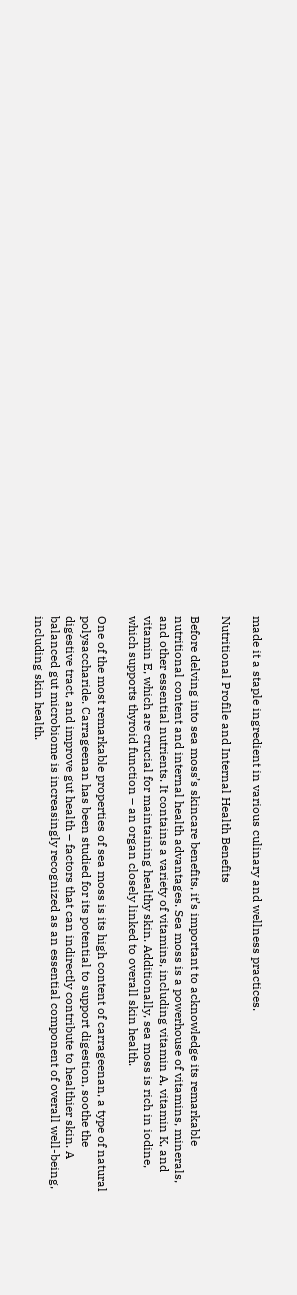made it a staple ingredient in various culinary and wellness practices.

Nutritional Profile and Internal Health Benefits

Before delving into sea moss’s skincare benefits, it’s important to acknowledge its remarkable nutritional content and internal health advantages. Sea moss is a powerhouse of vitamins, minerals, and other essential nutrients. It contains a variety of vitamins, including vitamin A, vitamin K, and vitamin E, which are crucial for maintaining healthy skin. Additionally, sea moss is rich in iodine, which supports thyroid function – an organ closely linked to overall skin health.

One of the most remarkable properties of sea moss is its high content of carrageenan, a type of natural polysaccharide. Carrageenan has been studied for its potential to support digestion, soothe the digestive tract, and improve gut health – factors that can indirectly contribute to healthier skin. A balanced gut microbiome is increasingly recognized as an essential component of overall well-being, including skin health.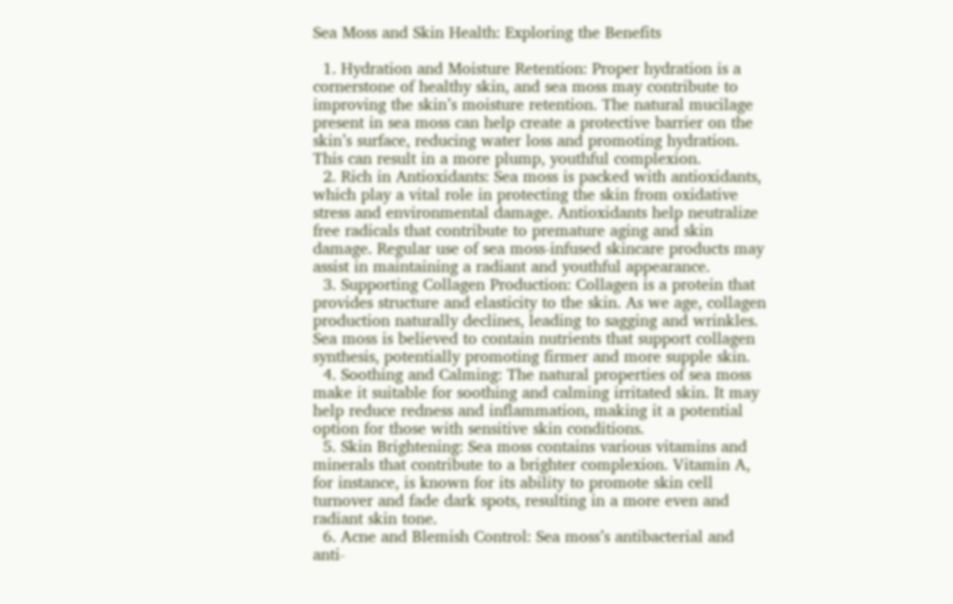Sea Moss and Skin Health: Exploring the Benefits

  1. Hydration and Moisture Retention: Proper hydration is a cornerstone of healthy skin, and sea moss may contribute to improving the skin’s moisture retention. The natural mucilage present in sea moss can help create a protective barrier on the skin’s surface, reducing water loss and promoting hydration. This can result in a more plump, youthful complexion.
  2. Rich in Antioxidants: Sea moss is packed with antioxidants, which play a vital role in protecting the skin from oxidative stress and environmental damage. Antioxidants help neutralize free radicals that contribute to premature aging and skin damage. Regular use of sea moss-infused skincare products may assist in maintaining a radiant and youthful appearance.
  3. Supporting Collagen Production: Collagen is a protein that provides structure and elasticity to the skin. As we age, collagen production naturally declines, leading to sagging and wrinkles. Sea moss is believed to contain nutrients that support collagen synthesis, potentially promoting firmer and more supple skin.
  4. Soothing and Calming: The natural properties of sea moss make it suitable for soothing and calming irritated skin. It may help reduce redness and inflammation, making it a potential option for those with sensitive skin conditions.
  5. Skin Brightening: Sea moss contains various vitamins and minerals that contribute to a brighter complexion. Vitamin A, for instance, is known for its ability to promote skin cell turnover and fade dark spots, resulting in a more even and radiant skin tone.
  6. Acne and Blemish Control: Sea moss’s antibacterial and anti-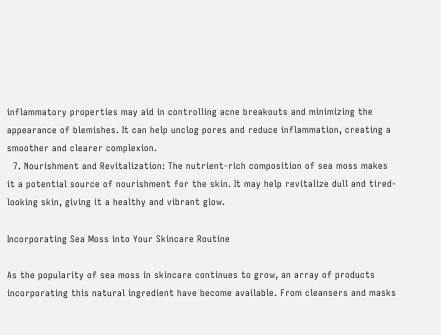inflammatory properties may aid in controlling acne breakouts and minimizing the appearance of blemishes. It can help unclog pores and reduce inflammation, creating a smoother and clearer complexion.
  7. Nourishment and Revitalization: The nutrient-rich composition of sea moss makes it a potential source of nourishment for the skin. It may help revitalize dull and tired-looking skin, giving it a healthy and vibrant glow.

Incorporating Sea Moss into Your Skincare Routine

As the popularity of sea moss in skincare continues to grow, an array of products incorporating this natural ingredient have become available. From cleansers and masks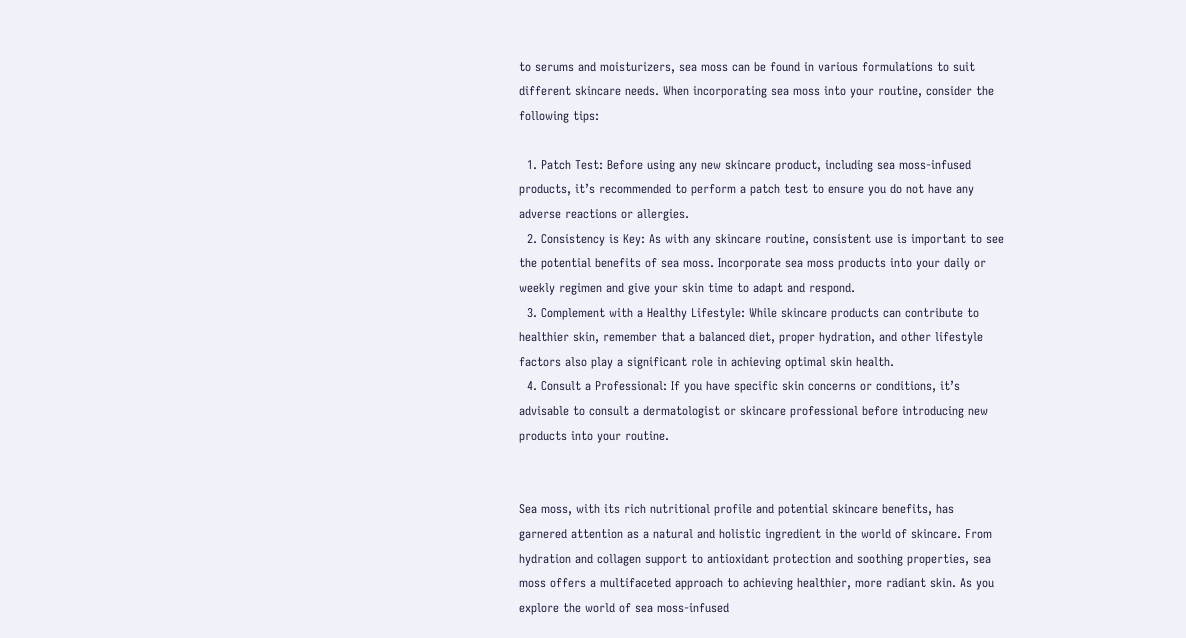to serums and moisturizers, sea moss can be found in various formulations to suit different skincare needs. When incorporating sea moss into your routine, consider the following tips:

  1. Patch Test: Before using any new skincare product, including sea moss-infused products, it’s recommended to perform a patch test to ensure you do not have any adverse reactions or allergies.
  2. Consistency is Key: As with any skincare routine, consistent use is important to see the potential benefits of sea moss. Incorporate sea moss products into your daily or weekly regimen and give your skin time to adapt and respond.
  3. Complement with a Healthy Lifestyle: While skincare products can contribute to healthier skin, remember that a balanced diet, proper hydration, and other lifestyle factors also play a significant role in achieving optimal skin health.
  4. Consult a Professional: If you have specific skin concerns or conditions, it’s advisable to consult a dermatologist or skincare professional before introducing new products into your routine.


Sea moss, with its rich nutritional profile and potential skincare benefits, has garnered attention as a natural and holistic ingredient in the world of skincare. From hydration and collagen support to antioxidant protection and soothing properties, sea moss offers a multifaceted approach to achieving healthier, more radiant skin. As you explore the world of sea moss-infused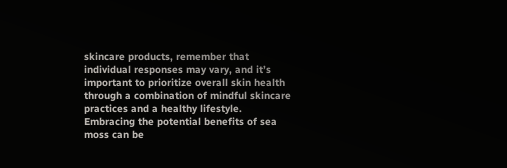skincare products, remember that individual responses may vary, and it’s important to prioritize overall skin health through a combination of mindful skincare practices and a healthy lifestyle. Embracing the potential benefits of sea moss can be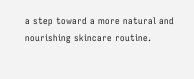a step toward a more natural and nourishing skincare routine.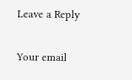Leave a Reply

Your email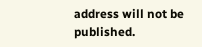address will not be published.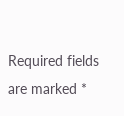Required fields are marked *